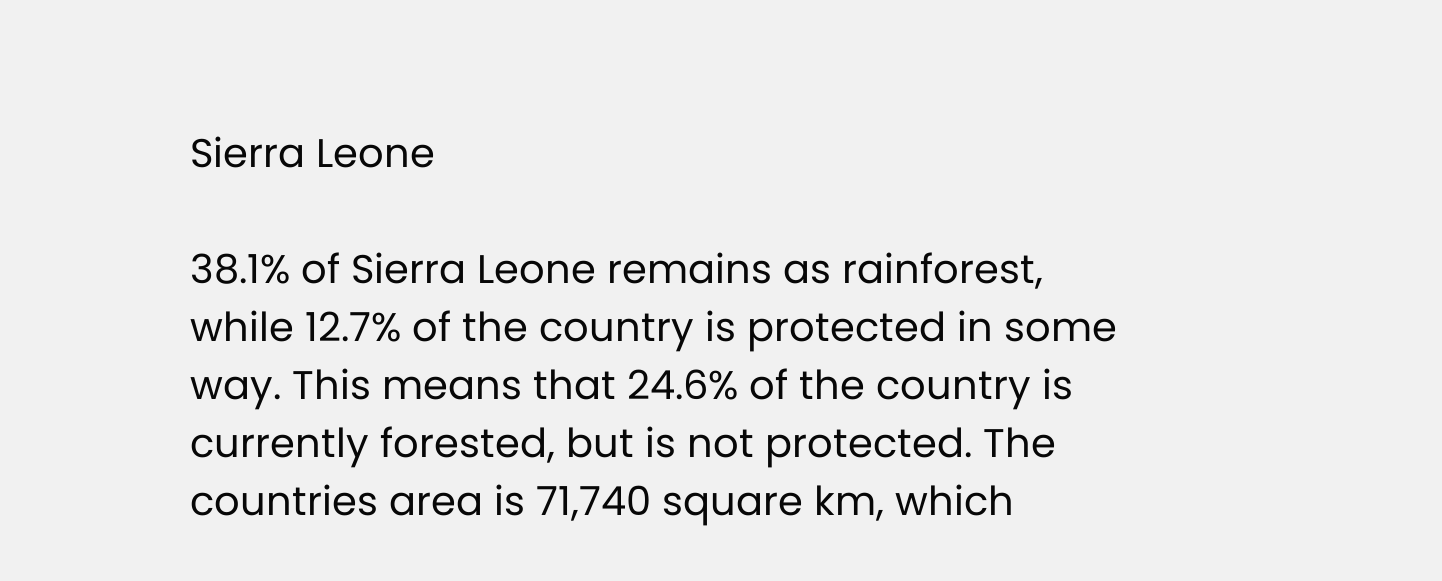Sierra Leone

38.1% of Sierra Leone remains as rainforest, while 12.7% of the country is protected in some way. This means that 24.6% of the country is currently forested, but is not protected. The countries area is 71,740 square km, which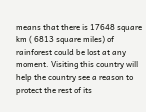means that there is 17648 square km ( 6813 square miles) of rainforest could be lost at any moment. Visiting this country will help the country see a reason to protect the rest of its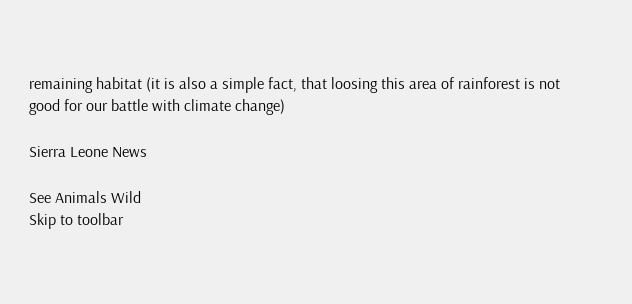remaining habitat (it is also a simple fact, that loosing this area of rainforest is not good for our battle with climate change)

Sierra Leone News

See Animals Wild
Skip to toolbar